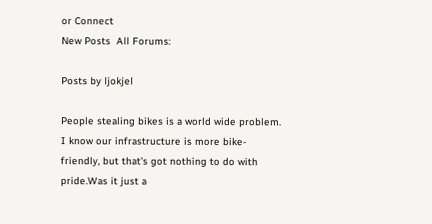or Connect
New Posts  All Forums:

Posts by ljokjel

People stealing bikes is a world wide problem. I know our infrastructure is more bike-friendly, but that's got nothing to do with pride.Was it just a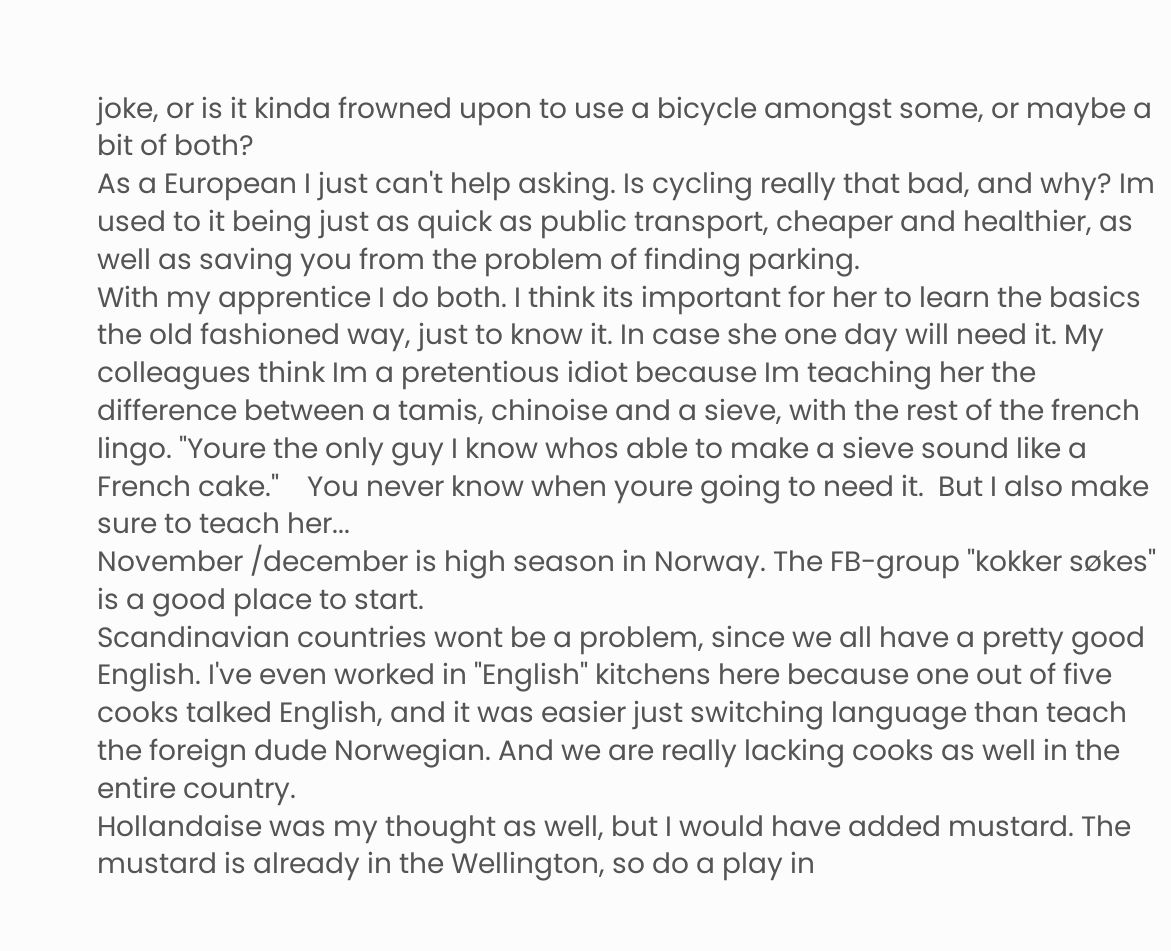joke, or is it kinda frowned upon to use a bicycle amongst some, or maybe a bit of both?
As a European I just can't help asking. Is cycling really that bad, and why? Im used to it being just as quick as public transport, cheaper and healthier, as well as saving you from the problem of finding parking.
With my apprentice I do both. I think its important for her to learn the basics the old fashioned way, just to know it. In case she one day will need it. My colleagues think Im a pretentious idiot because Im teaching her the difference between a tamis, chinoise and a sieve, with the rest of the french lingo. "Youre the only guy I know whos able to make a sieve sound like a French cake."    You never know when youre going to need it.  But I also make sure to teach her...
November /december is high season in Norway. The FB-group "kokker søkes" is a good place to start.
Scandinavian countries wont be a problem, since we all have a pretty good English. I've even worked in "English" kitchens here because one out of five cooks talked English, and it was easier just switching language than teach the foreign dude Norwegian. And we are really lacking cooks as well in the entire country.
Hollandaise was my thought as well, but I would have added mustard. The mustard is already in the Wellington, so do a play in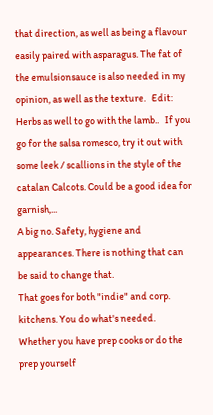that direction, as well as being a flavour easily paired with asparagus. The fat of the emulsionsauce is also needed in my opinion, as well as the texture.   Edit: Herbs as well to go with the lamb..   If you go for the salsa romesco, try it out with some leek / scallions in the style of the catalan Calcots. Could be a good idea for garnish,...
A big no. Safety, hygiene and appearances. There is nothing that can be said to change that.
That goes for both "indie" and corp. kitchens. You do what's needed. Whether you have prep cooks or do the prep yourself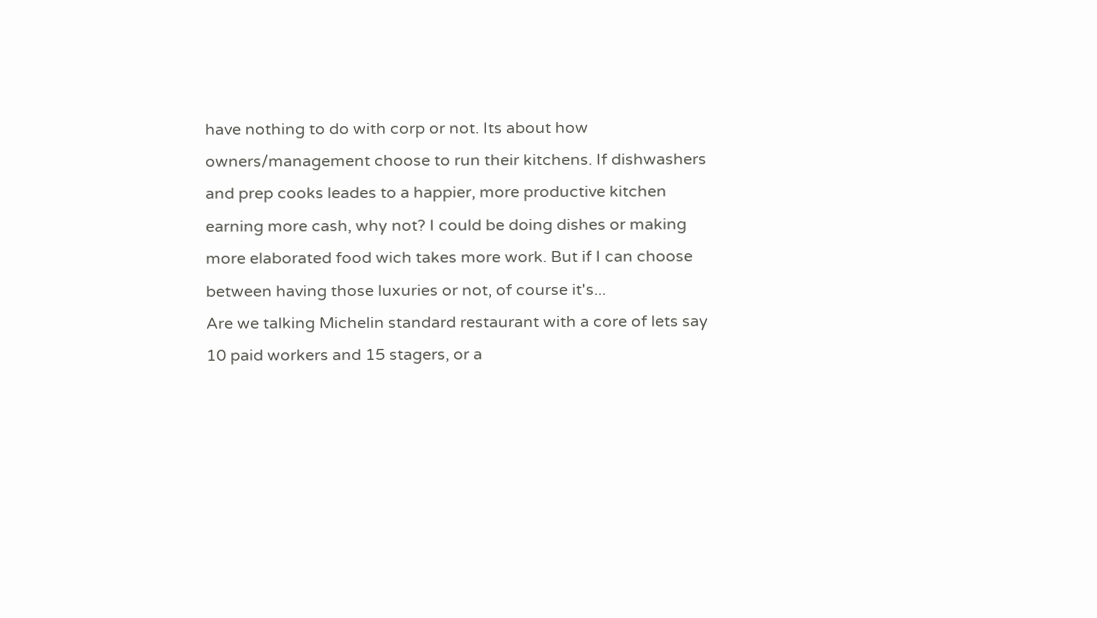have nothing to do with corp or not. Its about how owners/management choose to run their kitchens. If dishwashers and prep cooks leades to a happier, more productive kitchen earning more cash, why not? I could be doing dishes or making more elaborated food wich takes more work. But if I can choose between having those luxuries or not, of course it's...
Are we talking Michelin standard restaurant with a core of lets say 10 paid workers and 15 stagers, or a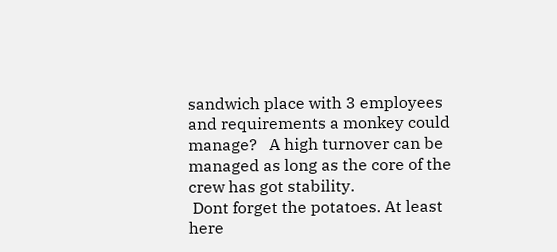sandwich place with 3 employees and requirements a monkey could manage?   A high turnover can be managed as long as the core of the crew has got stability.
 Dont forget the potatoes. At least here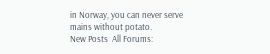in Norway, you can never serve mains without potato.
New Posts  All Forums: